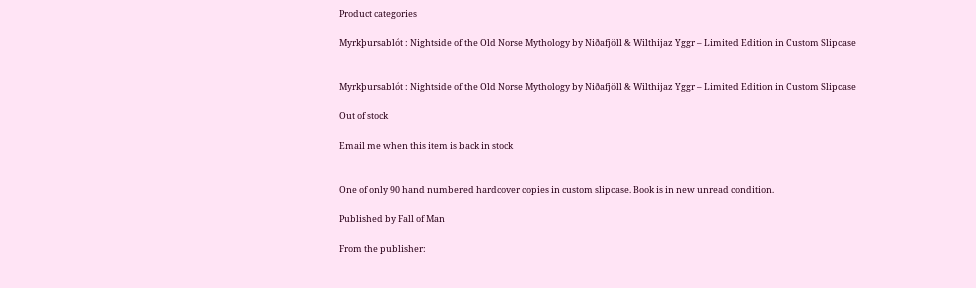Product categories

Myrkþursablót : Nightside of the Old Norse Mythology by Niðafjöll & Wilthijaz Yggr – Limited Edition in Custom Slipcase


Myrkþursablót : Nightside of the Old Norse Mythology by Niðafjöll & Wilthijaz Yggr – Limited Edition in Custom Slipcase

Out of stock

Email me when this item is back in stock


One of only 90 hand numbered hardcover copies in custom slipcase. Book is in new unread condition.

Published by Fall of Man

From the publisher: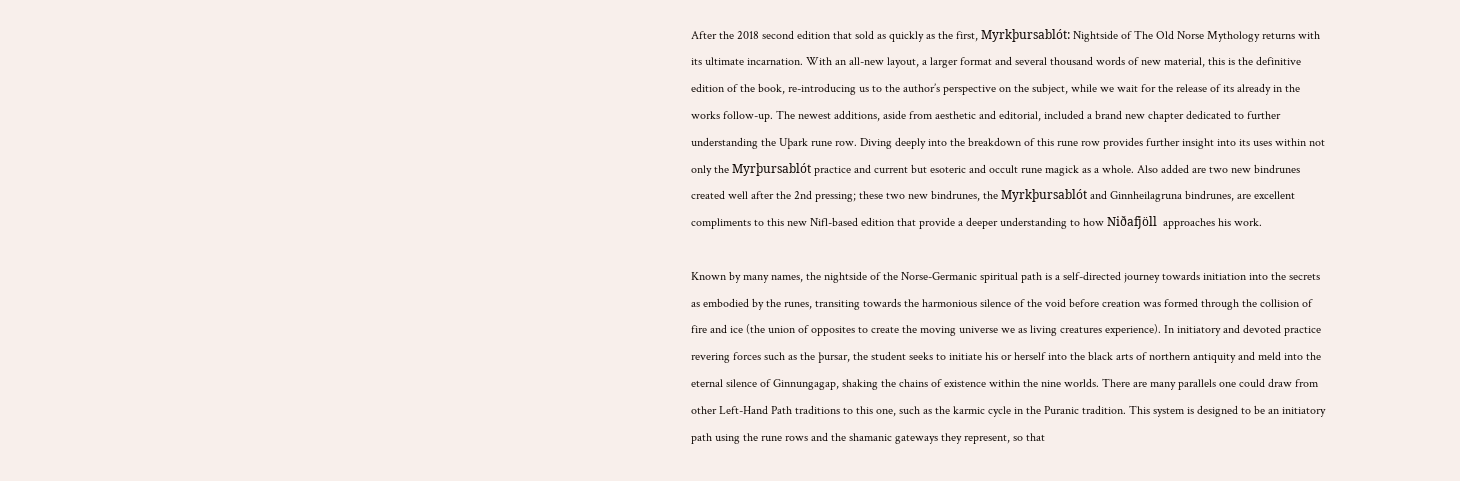After the 2018 second edition that sold as quickly as the first, Myrkþursablót: Nightside of The Old Norse Mythology returns with its ultimate incarnation. With an all-new layout, a larger format and several thousand words of new material, this is the definitive edition of the book, re-introducing us to the author’s perspective on the subject, while we wait for the release of its already in the works follow-up. The newest additions, aside from aesthetic and editorial, included a brand new chapter dedicated to further understanding the Uþark rune row. Diving deeply into the breakdown of this rune row provides further insight into its uses within not only the Myrþursablót practice and current but esoteric and occult rune magick as a whole. Also added are two new bindrunes created well after the 2nd pressing; these two new bindrunes, the Myrkþursablót and Ginnheilagruna bindrunes, are excellent compliments to this new Nifl-based edition that provide a deeper understanding to how Niðafjöll  approaches his work.

Known by many names, the nightside of the Norse-Germanic spiritual path is a self-directed journey towards initiation into the secrets as embodied by the runes, transiting towards the harmonious silence of the void before creation was formed through the collision of fire and ice (the union of opposites to create the moving universe we as living creatures experience). In initiatory and devoted practice revering forces such as the þursar, the student seeks to initiate his or herself into the black arts of northern antiquity and meld into the eternal silence of Ginnungagap, shaking the chains of existence within the nine worlds. There are many parallels one could draw from other Left-Hand Path traditions to this one, such as the karmic cycle in the Puranic tradition. This system is designed to be an initiatory path using the rune rows and the shamanic gateways they represent, so that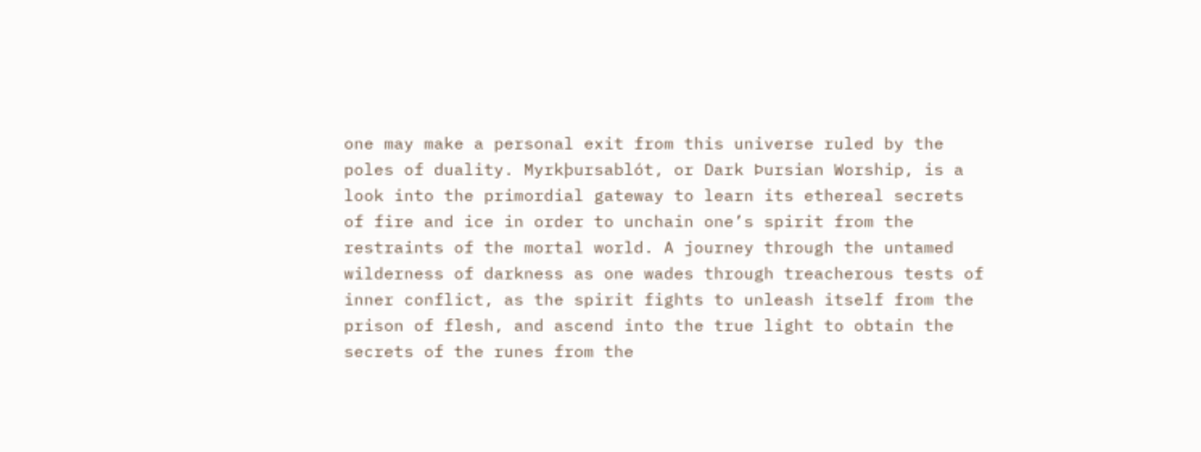one may make a personal exit from this universe ruled by the poles of duality. Myrkþursablót, or Dark Þursian Worship, is a look into the primordial gateway to learn its ethereal secrets of fire and ice in order to unchain one’s spirit from the restraints of the mortal world. A journey through the untamed wilderness of darkness as one wades through treacherous tests of inner conflict, as the spirit fights to unleash itself from the prison of flesh, and ascend into the true light to obtain the secrets of the runes from the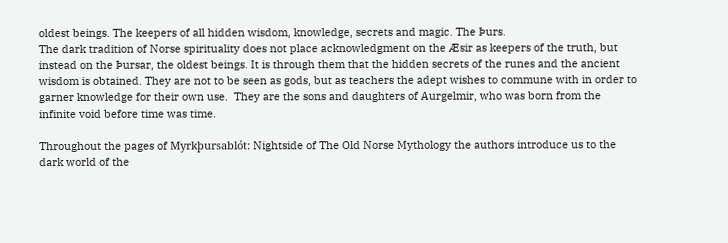oldest beings. The keepers of all hidden wisdom, knowledge, secrets and magic. The Þurs.
The dark tradition of Norse spirituality does not place acknowledgment on the Æsir as keepers of the truth, but instead on the Þursar, the oldest beings. It is through them that the hidden secrets of the runes and the ancient wisdom is obtained. They are not to be seen as gods, but as teachers the adept wishes to commune with in order to garner knowledge for their own use.  They are the sons and daughters of Aurgelmir, who was born from the infinite void before time was time.

Throughout the pages of Myrkþursablót: Nightside of The Old Norse Mythology the authors introduce us to the dark world of the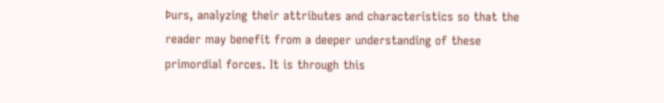Þurs, analyzing their attributes and characteristics so that the reader may benefit from a deeper understanding of these primordial forces. It is through this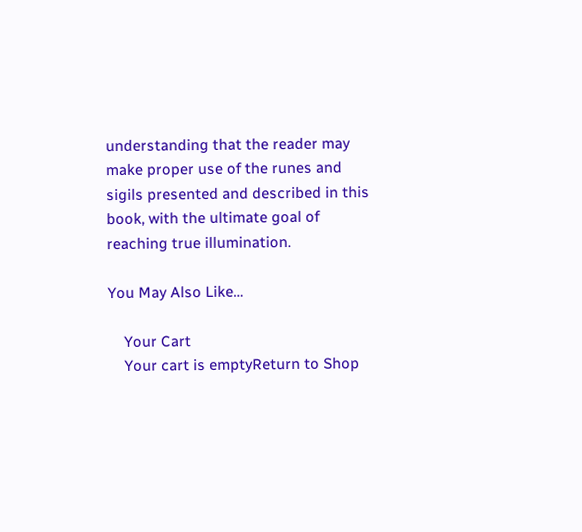understanding that the reader may make proper use of the runes and sigils presented and described in this book, with the ultimate goal of reaching true illumination.

You May Also Like…

    Your Cart
    Your cart is emptyReturn to Shop